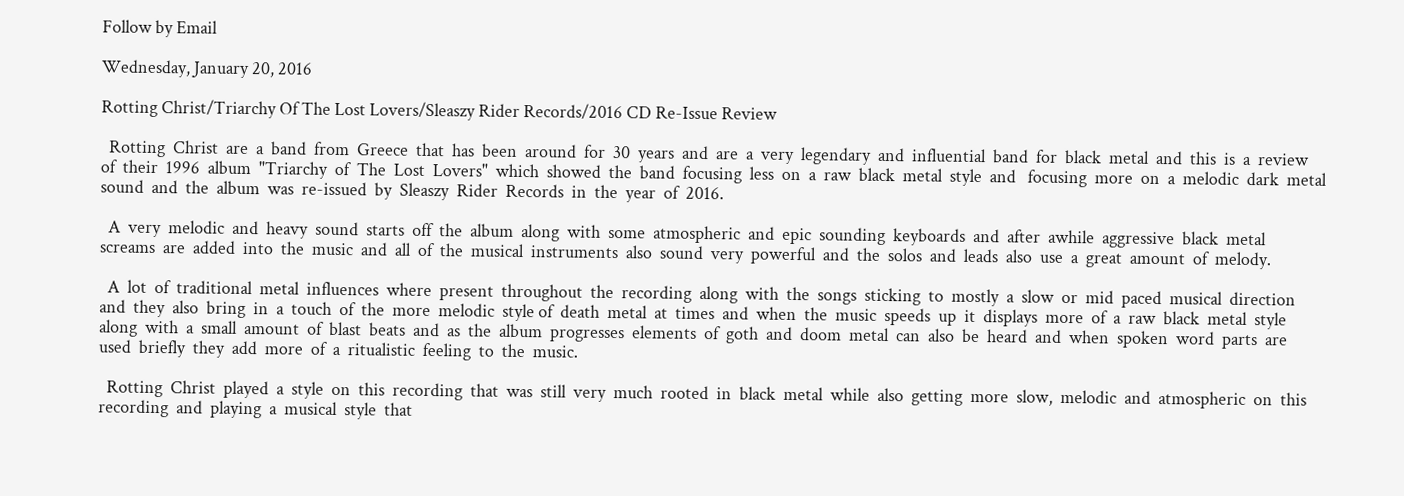Follow by Email

Wednesday, January 20, 2016

Rotting Christ/Triarchy Of The Lost Lovers/Sleaszy Rider Records/2016 CD Re-Issue Review

  Rotting  Christ  are  a  band  from  Greece  that  has  been  around  for  30  years  and  are  a  very  legendary  and  influential  band  for  black  metal  and  this  is  a  review  of  their  1996  album  "Triarchy  of  The  Lost  Lovers"  which  showed  the  band  focusing  less  on  a  raw  black  metal  style  and   focusing  more  on  a  melodic  dark  metal  sound  and  the  album  was  re-issued  by  Sleaszy  Rider  Records  in  the  year  of  2016.

  A  very  melodic  and  heavy  sound  starts  off  the  album  along  with  some  atmospheric  and  epic  sounding  keyboards  and  after  awhile  aggressive  black  metal  screams  are  added  into  the  music  and  all  of  the  musical  instruments  also  sound  very  powerful  and  the  solos  and  leads  also  use  a  great  amount  of  melody.

  A  lot  of  traditional  metal  influences  where  present  throughout  the  recording  along  with  the  songs  sticking  to  mostly  a  slow  or  mid  paced  musical  direction  and  they  also  bring  in  a  touch  of  the  more  melodic  style of  death  metal  at  times  and  when  the  music  speeds  up  it  displays  more  of  a  raw  black  metal  style  along  with  a  small  amount  of  blast  beats  and  as  the  album  progresses  elements  of  goth  and  doom  metal  can  also  be  heard  and  when  spoken  word  parts  are  used  briefly  they  add  more  of  a  ritualistic  feeling  to  the  music.

  Rotting  Christ  played  a  style  on  this  recording  that  was  still  very  much  rooted  in  black  metal  while  also  getting  more  slow,  melodic  and  atmospheric  on  this  recording  and  playing  a  musical  style  that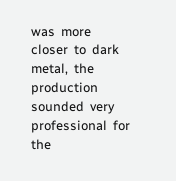was  more  closer  to  dark  metal,  the  production  sounded  very  professional  for  the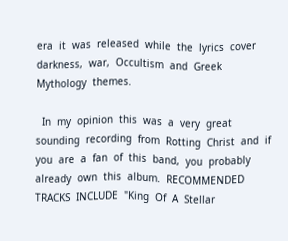era  it  was  released  while  the  lyrics  cover  darkness,  war,  Occultism  and  Greek  Mythology  themes.

  In  my  opinion  this  was  a  very  great  sounding  recording  from  Rotting  Christ  and  if  you  are  a  fan  of  this  band,  you  probably  already  own  this  album.  RECOMMENDED  TRACKS  INCLUDE  "King  Of  A  Stellar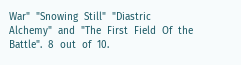War"  "Snowing  Still"  "Diastric  Alchemy"  and  "The  First  Field  Of  the  Battle".  8  out  of  10.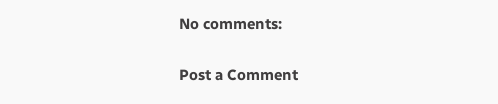No comments:

Post a Comment